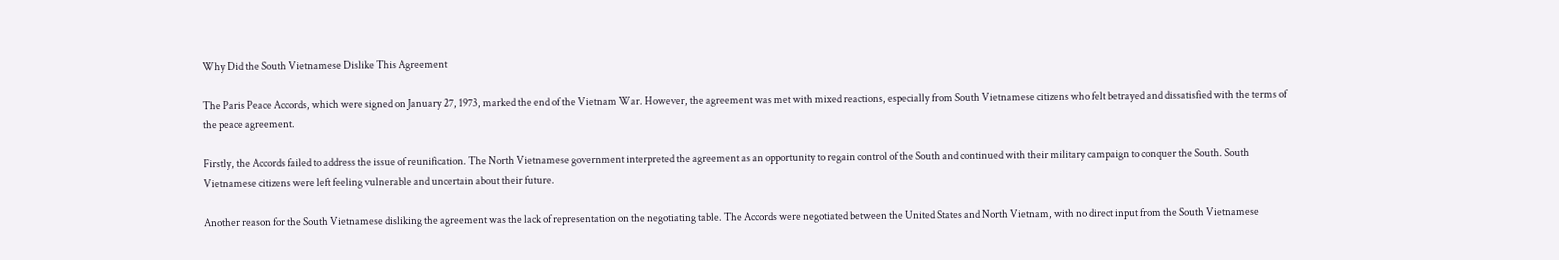Why Did the South Vietnamese Dislike This Agreement

The Paris Peace Accords, which were signed on January 27, 1973, marked the end of the Vietnam War. However, the agreement was met with mixed reactions, especially from South Vietnamese citizens who felt betrayed and dissatisfied with the terms of the peace agreement.

Firstly, the Accords failed to address the issue of reunification. The North Vietnamese government interpreted the agreement as an opportunity to regain control of the South and continued with their military campaign to conquer the South. South Vietnamese citizens were left feeling vulnerable and uncertain about their future.

Another reason for the South Vietnamese disliking the agreement was the lack of representation on the negotiating table. The Accords were negotiated between the United States and North Vietnam, with no direct input from the South Vietnamese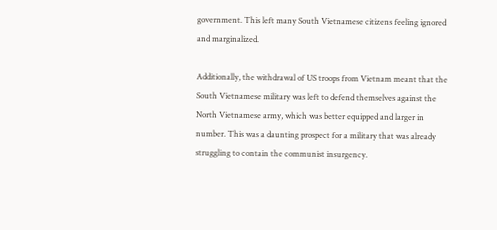government. This left many South Vietnamese citizens feeling ignored and marginalized.

Additionally, the withdrawal of US troops from Vietnam meant that the South Vietnamese military was left to defend themselves against the North Vietnamese army, which was better equipped and larger in number. This was a daunting prospect for a military that was already struggling to contain the communist insurgency.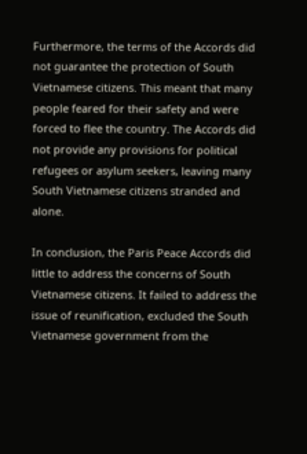Furthermore, the terms of the Accords did not guarantee the protection of South Vietnamese citizens. This meant that many people feared for their safety and were forced to flee the country. The Accords did not provide any provisions for political refugees or asylum seekers, leaving many South Vietnamese citizens stranded and alone.

In conclusion, the Paris Peace Accords did little to address the concerns of South Vietnamese citizens. It failed to address the issue of reunification, excluded the South Vietnamese government from the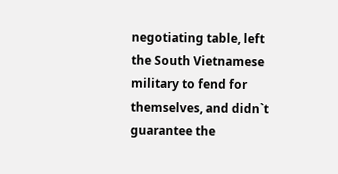negotiating table, left the South Vietnamese military to fend for themselves, and didn`t guarantee the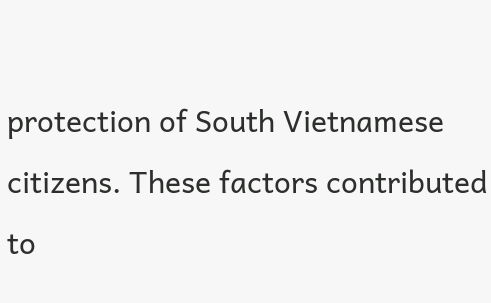protection of South Vietnamese citizens. These factors contributed to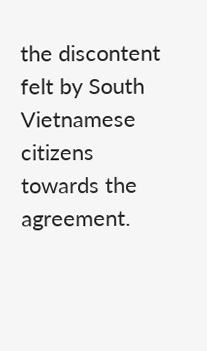the discontent felt by South Vietnamese citizens towards the agreement.